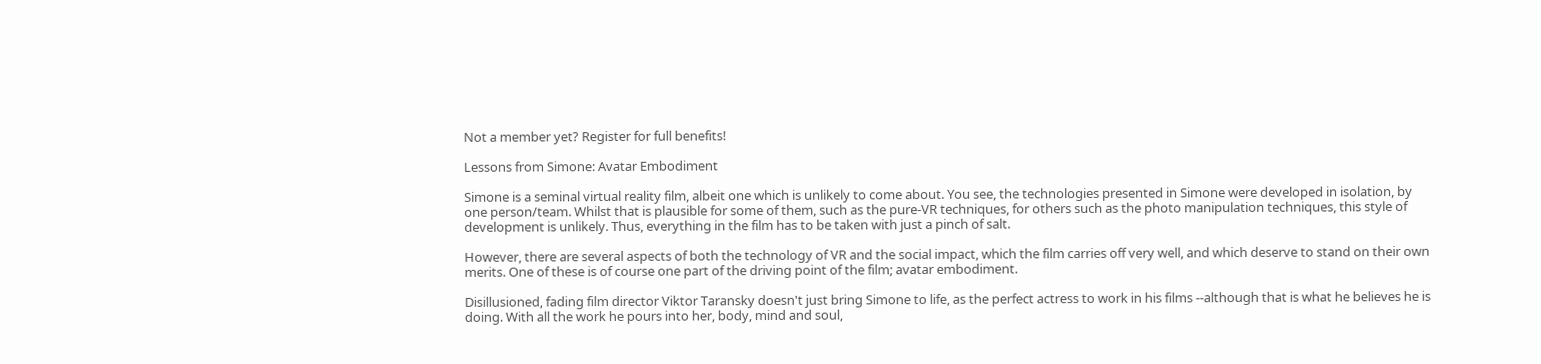Not a member yet? Register for full benefits!

Lessons from Simone: Avatar Embodiment

Simone is a seminal virtual reality film, albeit one which is unlikely to come about. You see, the technologies presented in Simone were developed in isolation, by one person/team. Whilst that is plausible for some of them, such as the pure-VR techniques, for others such as the photo manipulation techniques, this style of development is unlikely. Thus, everything in the film has to be taken with just a pinch of salt.

However, there are several aspects of both the technology of VR and the social impact, which the film carries off very well, and which deserve to stand on their own merits. One of these is of course one part of the driving point of the film; avatar embodiment.

Disillusioned, fading film director Viktor Taransky doesn't just bring Simone to life, as the perfect actress to work in his films --although that is what he believes he is doing. With all the work he pours into her, body, mind and soul,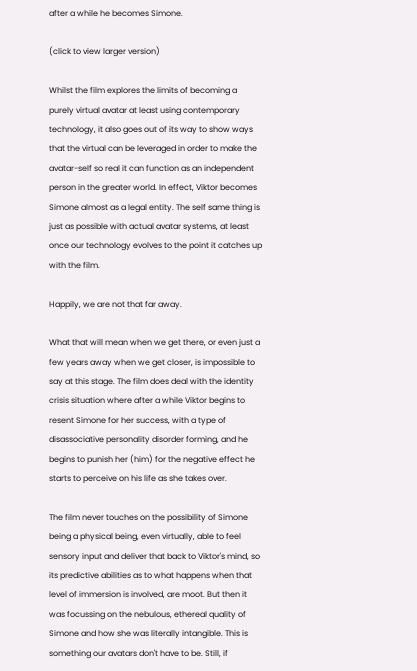after a while he becomes Simone.

(click to view larger version)

Whilst the film explores the limits of becoming a purely virtual avatar at least using contemporary technology, it also goes out of its way to show ways that the virtual can be leveraged in order to make the avatar-self so real it can function as an independent person in the greater world. In effect, Viktor becomes Simone almost as a legal entity. The self same thing is just as possible with actual avatar systems, at least once our technology evolves to the point it catches up with the film.

Happily, we are not that far away.

What that will mean when we get there, or even just a few years away when we get closer, is impossible to say at this stage. The film does deal with the identity crisis situation where after a while Viktor begins to resent Simone for her success, with a type of disassociative personality disorder forming, and he begins to punish her (him) for the negative effect he starts to perceive on his life as she takes over.

The film never touches on the possibility of Simone being a physical being, even virtually, able to feel sensory input and deliver that back to Viktor's mind, so its predictive abilities as to what happens when that level of immersion is involved, are moot. But then it was focussing on the nebulous, ethereal quality of Simone and how she was literally intangible. This is something our avatars don't have to be. Still, if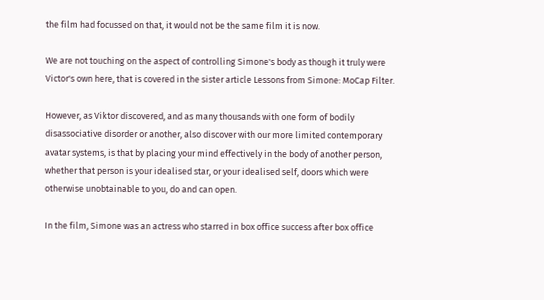the film had focussed on that, it would not be the same film it is now.

We are not touching on the aspect of controlling Simone's body as though it truly were Victor's own here, that is covered in the sister article Lessons from Simone: MoCap Filter.

However, as Viktor discovered, and as many thousands with one form of bodily disassociative disorder or another, also discover with our more limited contemporary avatar systems, is that by placing your mind effectively in the body of another person, whether that person is your idealised star, or your idealised self, doors which were otherwise unobtainable to you, do and can open.

In the film, Simone was an actress who starred in box office success after box office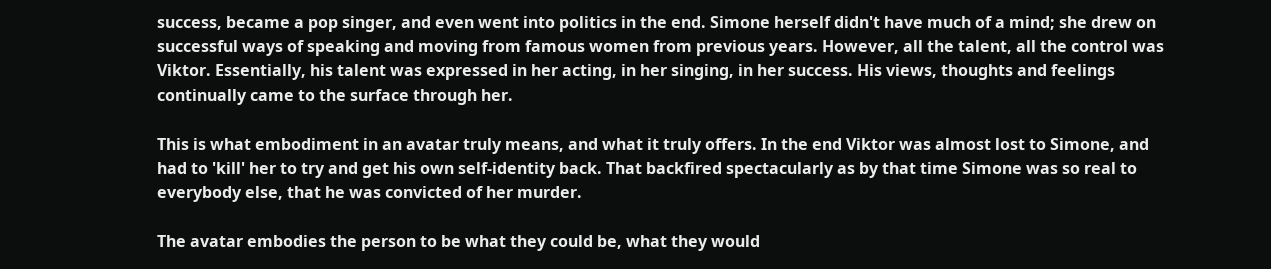success, became a pop singer, and even went into politics in the end. Simone herself didn't have much of a mind; she drew on successful ways of speaking and moving from famous women from previous years. However, all the talent, all the control was Viktor. Essentially, his talent was expressed in her acting, in her singing, in her success. His views, thoughts and feelings continually came to the surface through her.

This is what embodiment in an avatar truly means, and what it truly offers. In the end Viktor was almost lost to Simone, and had to 'kill' her to try and get his own self-identity back. That backfired spectacularly as by that time Simone was so real to everybody else, that he was convicted of her murder.

The avatar embodies the person to be what they could be, what they would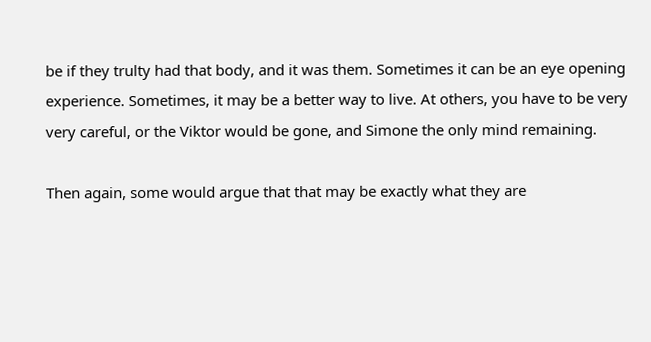be if they trulty had that body, and it was them. Sometimes it can be an eye opening experience. Sometimes, it may be a better way to live. At others, you have to be very very careful, or the Viktor would be gone, and Simone the only mind remaining.

Then again, some would argue that that may be exactly what they are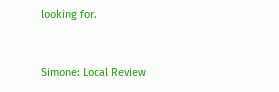looking for.


Simone: Local Review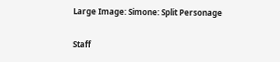Large Image: Simone: Split Personage

Staff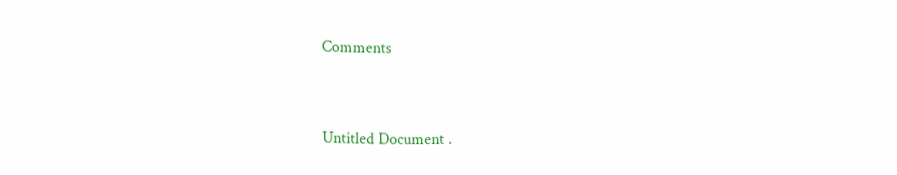Comments


Untitled Document .